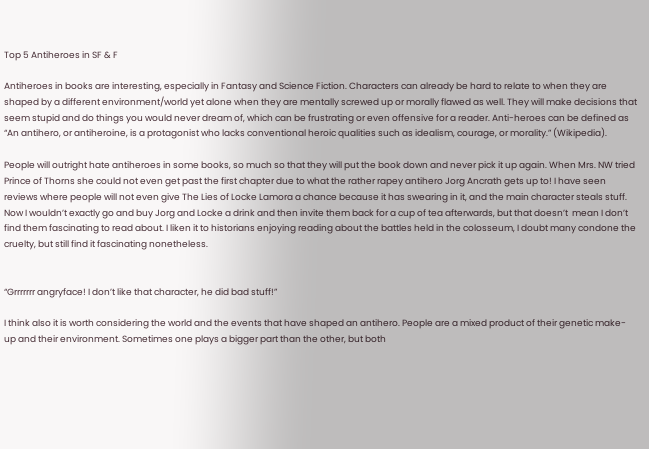Top 5 Antiheroes in SF & F

Antiheroes in books are interesting, especially in Fantasy and Science Fiction. Characters can already be hard to relate to when they are shaped by a different environment/world yet alone when they are mentally screwed up or morally flawed as well. They will make decisions that seem stupid and do things you would never dream of, which can be frustrating or even offensive for a reader. Anti-heroes can be defined as “An antihero, or antiheroine, is a protagonist who lacks conventional heroic qualities such as idealism, courage, or morality.” (Wikipedia).

People will outright hate antiheroes in some books, so much so that they will put the book down and never pick it up again. When Mrs. NW tried Prince of Thorns she could not even get past the first chapter due to what the rather rapey antihero Jorg Ancrath gets up to! I have seen reviews where people will not even give The Lies of Locke Lamora a chance because it has swearing in it, and the main character steals stuff. Now I wouldn’t exactly go and buy Jorg and Locke a drink and then invite them back for a cup of tea afterwards, but that doesn’t  mean I don’t find them fascinating to read about. I liken it to historians enjoying reading about the battles held in the colosseum, I doubt many condone the cruelty, but still find it fascinating nonetheless.


“Grrrrrrr angryface! I don’t like that character, he did bad stuff!”

I think also it is worth considering the world and the events that have shaped an antihero. People are a mixed product of their genetic make-up and their environment. Sometimes one plays a bigger part than the other, but both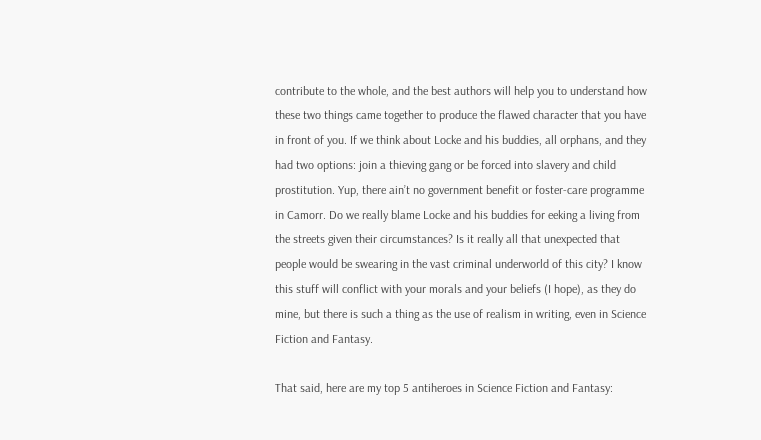contribute to the whole, and the best authors will help you to understand how these two things came together to produce the flawed character that you have in front of you. If we think about Locke and his buddies, all orphans, and they had two options: join a thieving gang or be forced into slavery and child prostitution. Yup, there ain’t no government benefit or foster-care programme in Camorr. Do we really blame Locke and his buddies for eeking a living from the streets given their circumstances? Is it really all that unexpected that people would be swearing in the vast criminal underworld of this city? I know this stuff will conflict with your morals and your beliefs (I hope), as they do mine, but there is such a thing as the use of realism in writing, even in Science Fiction and Fantasy.

That said, here are my top 5 antiheroes in Science Fiction and Fantasy: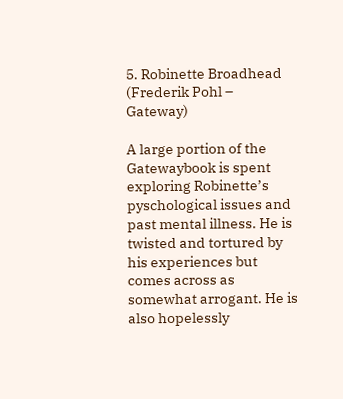5. Robinette Broadhead (Frederik Pohl – Gateway)

A large portion of the Gatewaybook is spent exploring Robinette’s pyschological issues and past mental illness. He is twisted and tortured by his experiences but comes across as somewhat arrogant. He is also hopelessly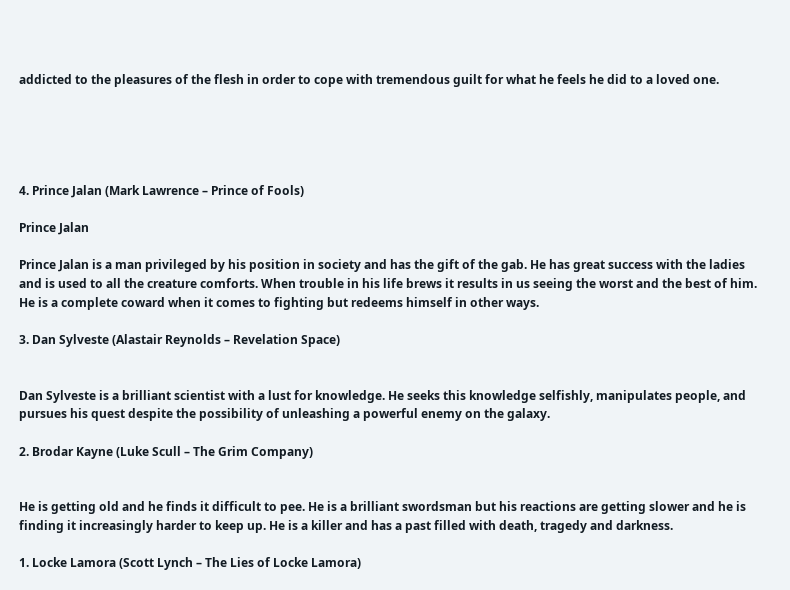addicted to the pleasures of the flesh in order to cope with tremendous guilt for what he feels he did to a loved one.





4. Prince Jalan (Mark Lawrence – Prince of Fools)

Prince Jalan

Prince Jalan is a man privileged by his position in society and has the gift of the gab. He has great success with the ladies and is used to all the creature comforts. When trouble in his life brews it results in us seeing the worst and the best of him. He is a complete coward when it comes to fighting but redeems himself in other ways.

3. Dan Sylveste (Alastair Reynolds – Revelation Space)


Dan Sylveste is a brilliant scientist with a lust for knowledge. He seeks this knowledge selfishly, manipulates people, and pursues his quest despite the possibility of unleashing a powerful enemy on the galaxy.

2. Brodar Kayne (Luke Scull – The Grim Company)


He is getting old and he finds it difficult to pee. He is a brilliant swordsman but his reactions are getting slower and he is finding it increasingly harder to keep up. He is a killer and has a past filled with death, tragedy and darkness.

1. Locke Lamora (Scott Lynch – The Lies of Locke Lamora)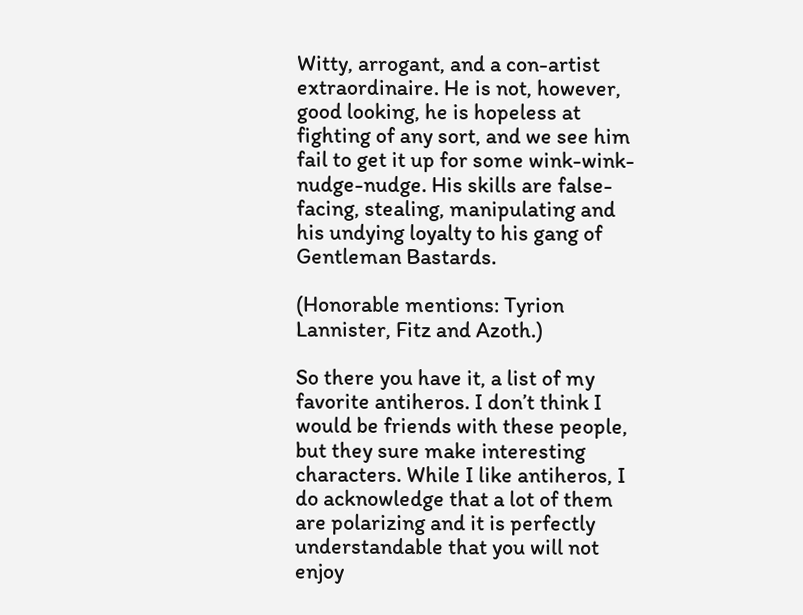Witty, arrogant, and a con-artist extraordinaire. He is not, however, good looking, he is hopeless at fighting of any sort, and we see him fail to get it up for some wink-wink-nudge-nudge. His skills are false-facing, stealing, manipulating and his undying loyalty to his gang of Gentleman Bastards.

(Honorable mentions: Tyrion Lannister, Fitz and Azoth.)

So there you have it, a list of my favorite antiheros. I don’t think I would be friends with these people, but they sure make interesting characters. While I like antiheros, I do acknowledge that a lot of them are polarizing and it is perfectly understandable that you will not enjoy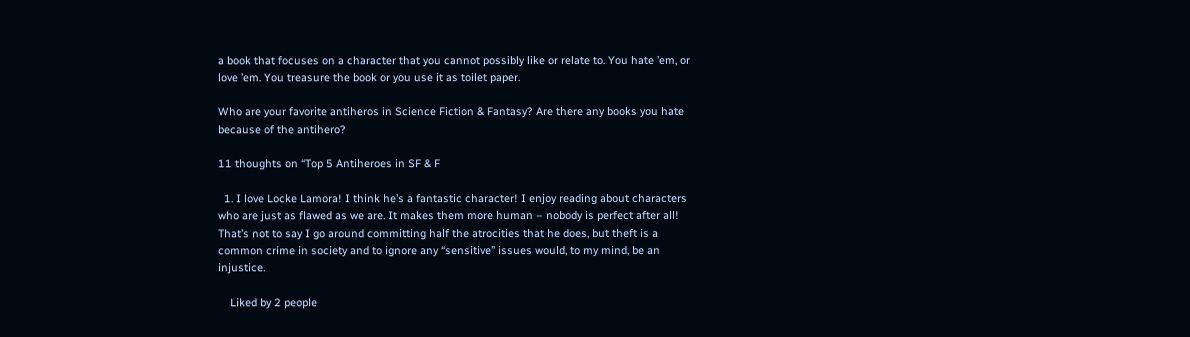a book that focuses on a character that you cannot possibly like or relate to. You hate ’em, or love ’em. You treasure the book or you use it as toilet paper.

Who are your favorite antiheros in Science Fiction & Fantasy? Are there any books you hate because of the antihero?

11 thoughts on “Top 5 Antiheroes in SF & F

  1. I love Locke Lamora! I think he’s a fantastic character! I enjoy reading about characters who are just as flawed as we are. It makes them more human – nobody is perfect after all! That’s not to say I go around committing half the atrocities that he does, but theft is a common crime in society and to ignore any “sensitive” issues would, to my mind, be an injustice.

    Liked by 2 people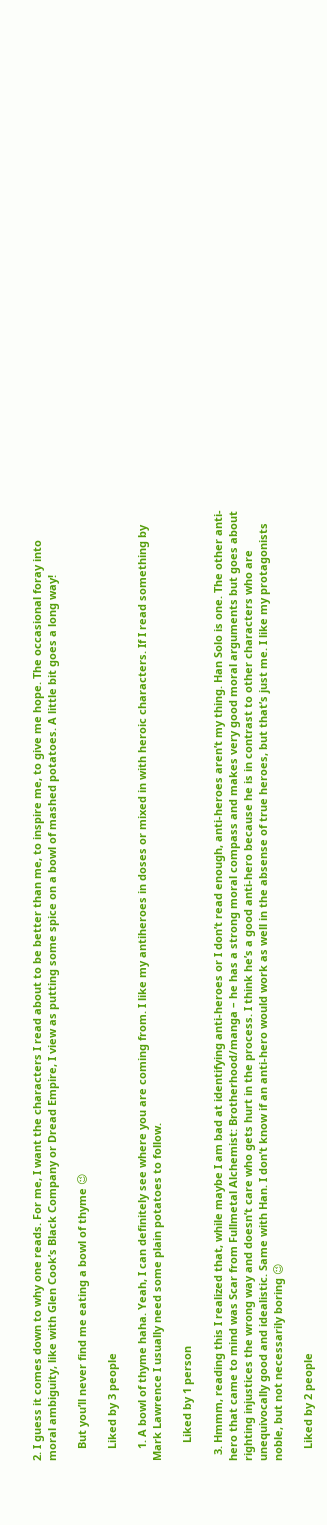2. I guess it comes down to why one reads. For me, I want the characters I read about to be better than me, to inspire me, to give me hope. The occasional foray into moral ambiguity, like with Glen Cook’s Black Company or Dread Empire, I view as putting some spice on a bowl of mashed potatoes. A little bit goes a long way!

    But you’ll never find me eating a bowl of thyme 😉

    Liked by 3 people

    1. A bowl of thyme haha. Yeah, I can definitely see where you are coming from. I like my antiheroes in doses or mixed in with heroic characters. If I read something by Mark Lawrence I usually need some plain potatoes to follow.

      Liked by 1 person

  3. Hmmm, reading this I realized that, while maybe I am bad at identifying anti-heroes or I don’t read enough, anti-heroes aren’t my thing. Han Solo is one. The other anti-hero that came to mind was Scar from Fullmetal Alchemist: Brotherhood/manga – he has a strong moral compass and makes very good moral arguments but goes about righting injustices the wrong way and doesn’t care who gets hurt in the process. I think he’s a good anti-hero because he is in contrast to other characters who are unequivocally good and idealistic. Same with Han. I don’t know if an anti-hero would work as well in the absense of true heroes, but that’s just me. I like my protagonists noble, but not necessarily boring 😉

    Liked by 2 people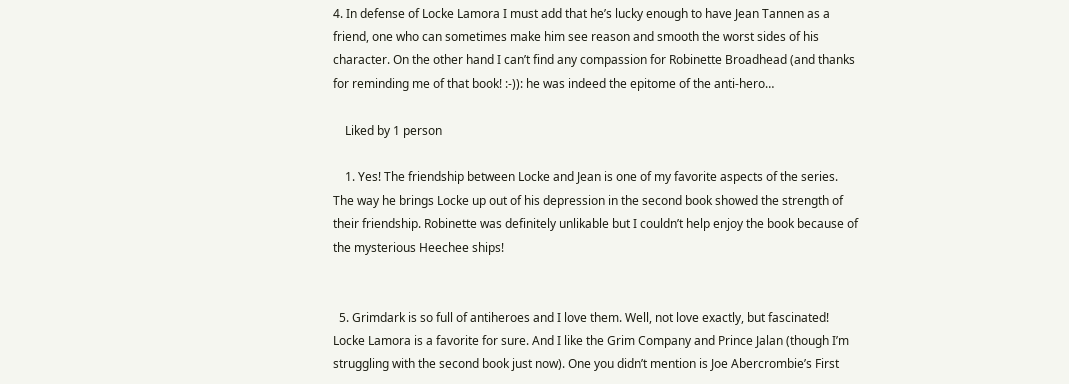4. In defense of Locke Lamora I must add that he’s lucky enough to have Jean Tannen as a friend, one who can sometimes make him see reason and smooth the worst sides of his character. On the other hand I can’t find any compassion for Robinette Broadhead (and thanks for reminding me of that book! :-)): he was indeed the epitome of the anti-hero…

    Liked by 1 person

    1. Yes! The friendship between Locke and Jean is one of my favorite aspects of the series. The way he brings Locke up out of his depression in the second book showed the strength of their friendship. Robinette was definitely unlikable but I couldn’t help enjoy the book because of the mysterious Heechee ships!


  5. Grimdark is so full of antiheroes and I love them. Well, not love exactly, but fascinated! Locke Lamora is a favorite for sure. And I like the Grim Company and Prince Jalan (though I’m struggling with the second book just now). One you didn’t mention is Joe Abercrombie’s First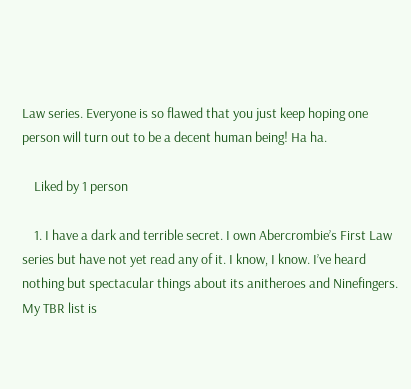Law series. Everyone is so flawed that you just keep hoping one person will turn out to be a decent human being! Ha ha.

    Liked by 1 person

    1. I have a dark and terrible secret. I own Abercrombie’s First Law series but have not yet read any of it. I know, I know. I’ve heard nothing but spectacular things about its anitheroes and Ninefingers. My TBR list is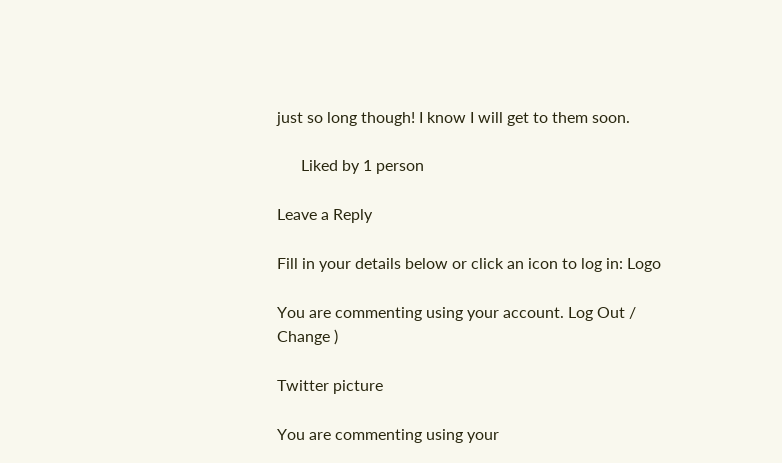just so long though! I know I will get to them soon.

      Liked by 1 person

Leave a Reply

Fill in your details below or click an icon to log in: Logo

You are commenting using your account. Log Out /  Change )

Twitter picture

You are commenting using your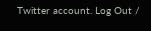Twitter account. Log Out /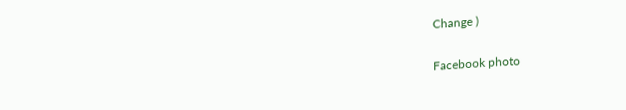Change )

Facebook photo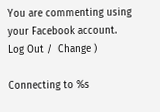You are commenting using your Facebook account. Log Out /  Change )

Connecting to %s